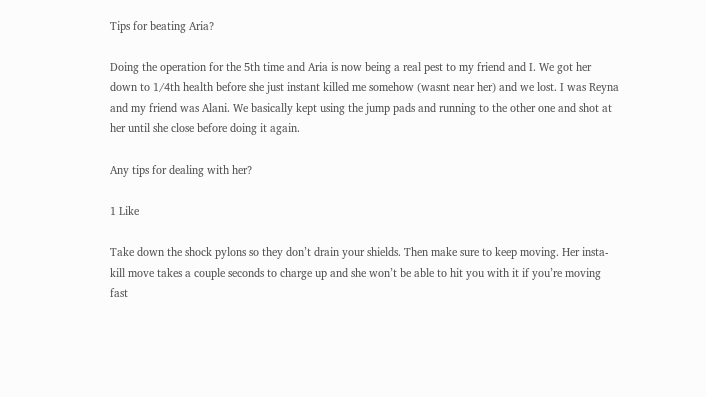Tips for beating Aria?

Doing the operation for the 5th time and Aria is now being a real pest to my friend and I. We got her down to 1/4th health before she just instant killed me somehow (wasnt near her) and we lost. I was Reyna and my friend was Alani. We basically kept using the jump pads and running to the other one and shot at her until she close before doing it again.

Any tips for dealing with her?

1 Like

Take down the shock pylons so they don’t drain your shields. Then make sure to keep moving. Her insta-kill move takes a couple seconds to charge up and she won’t be able to hit you with it if you’re moving fast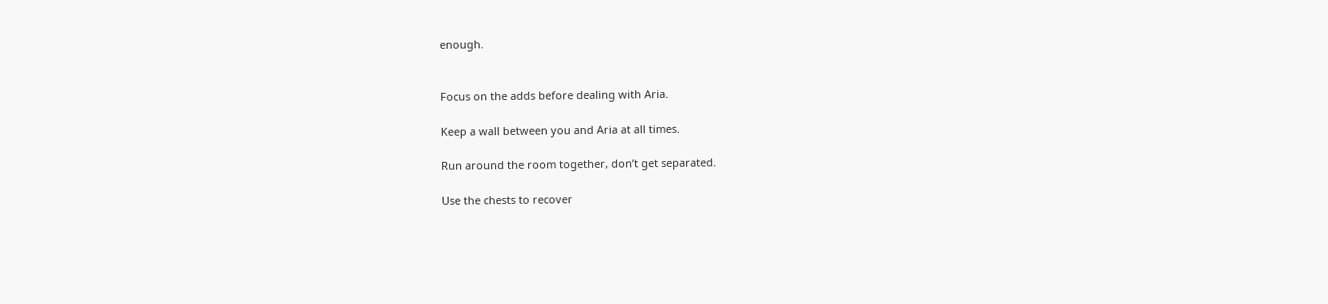enough.


Focus on the adds before dealing with Aria.

Keep a wall between you and Aria at all times.

Run around the room together, don’t get separated.

Use the chests to recover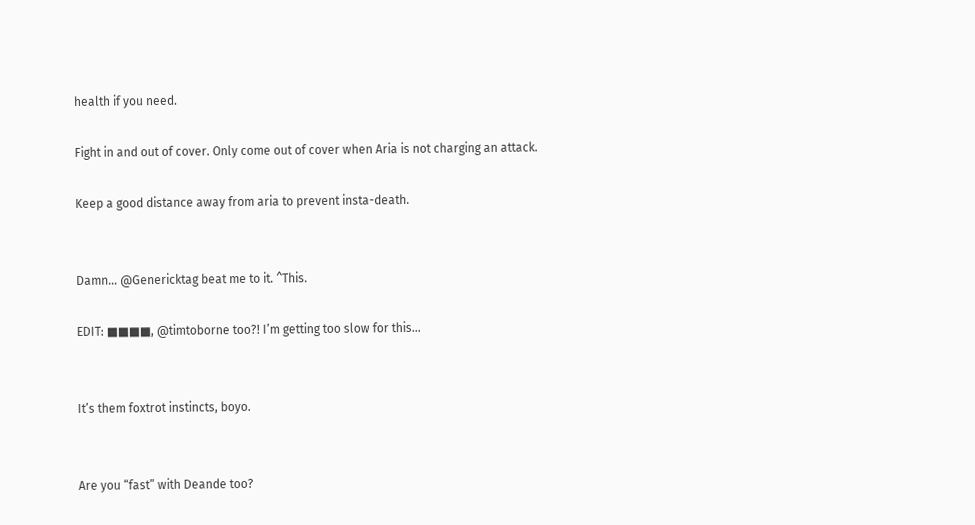health if you need.

Fight in and out of cover. Only come out of cover when Aria is not charging an attack.

Keep a good distance away from aria to prevent insta-death.


Damn… @Genericktag beat me to it. ^This.

EDIT: ■■■■, @timtoborne too?! I’m getting too slow for this…


It’s them foxtrot instincts, boyo.


Are you “fast” with Deande too?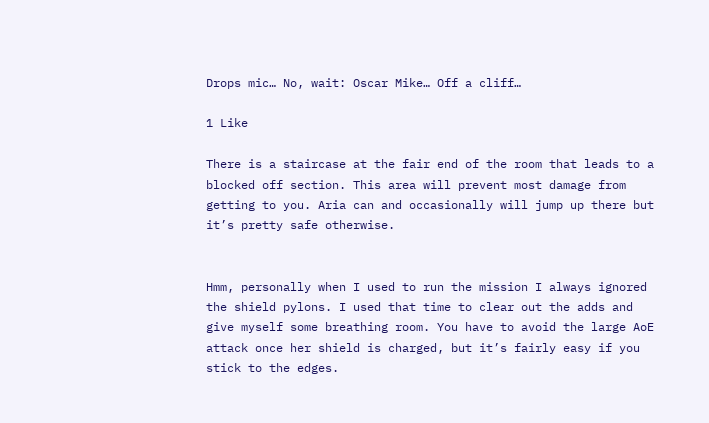Drops mic… No, wait: Oscar Mike… Off a cliff…

1 Like

There is a staircase at the fair end of the room that leads to a blocked off section. This area will prevent most damage from getting to you. Aria can and occasionally will jump up there but it’s pretty safe otherwise.


Hmm, personally when I used to run the mission I always ignored the shield pylons. I used that time to clear out the adds and give myself some breathing room. You have to avoid the large AoE attack once her shield is charged, but it’s fairly easy if you stick to the edges.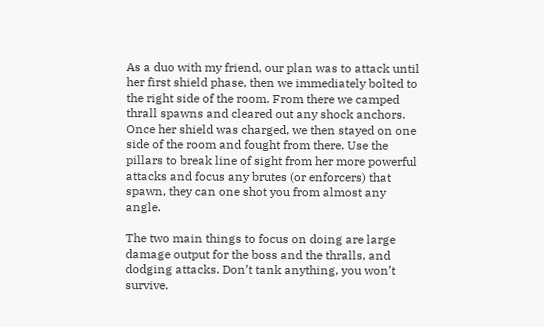As a duo with my friend, our plan was to attack until her first shield phase, then we immediately bolted to the right side of the room. From there we camped thrall spawns and cleared out any shock anchors. Once her shield was charged, we then stayed on one side of the room and fought from there. Use the pillars to break line of sight from her more powerful attacks and focus any brutes (or enforcers) that spawn, they can one shot you from almost any angle.

The two main things to focus on doing are large damage output for the boss and the thralls, and dodging attacks. Don’t tank anything, you won’t survive.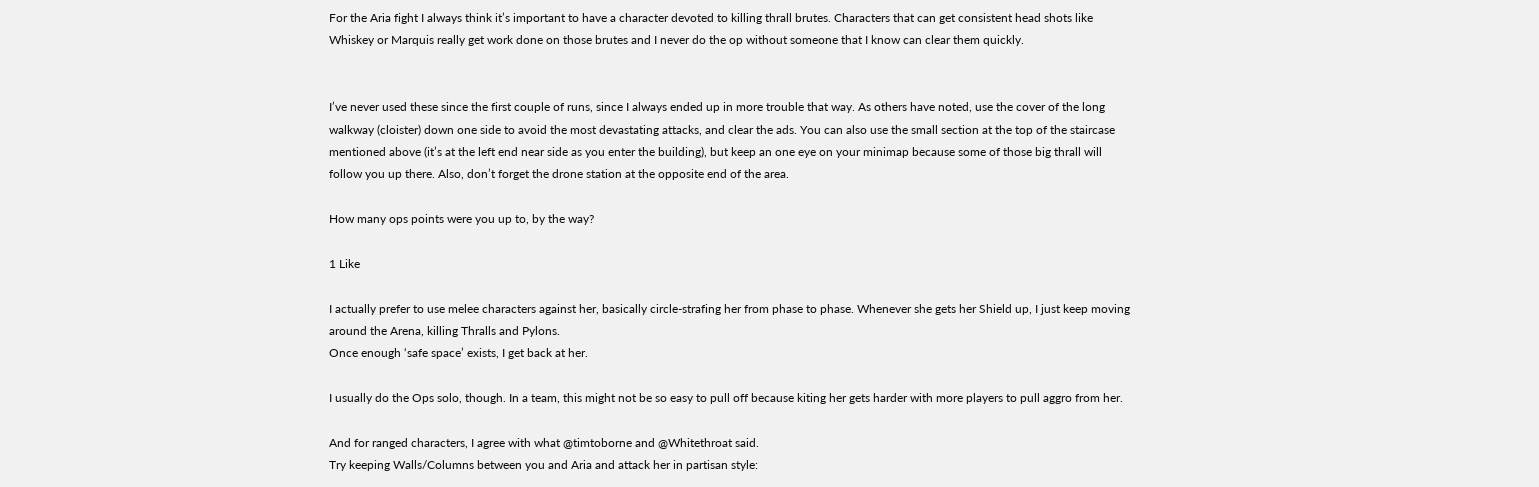For the Aria fight I always think it’s important to have a character devoted to killing thrall brutes. Characters that can get consistent head shots like Whiskey or Marquis really get work done on those brutes and I never do the op without someone that I know can clear them quickly.


I’ve never used these since the first couple of runs, since I always ended up in more trouble that way. As others have noted, use the cover of the long walkway (cloister) down one side to avoid the most devastating attacks, and clear the ads. You can also use the small section at the top of the staircase mentioned above (it’s at the left end near side as you enter the building), but keep an one eye on your minimap because some of those big thrall will follow you up there. Also, don’t forget the drone station at the opposite end of the area.

How many ops points were you up to, by the way?

1 Like

I actually prefer to use melee characters against her, basically circle-strafing her from phase to phase. Whenever she gets her Shield up, I just keep moving around the Arena, killing Thralls and Pylons.
Once enough ‘safe space’ exists, I get back at her.

I usually do the Ops solo, though. In a team, this might not be so easy to pull off because kiting her gets harder with more players to pull aggro from her.

And for ranged characters, I agree with what @timtoborne and @Whitethroat said.
Try keeping Walls/Columns between you and Aria and attack her in partisan style: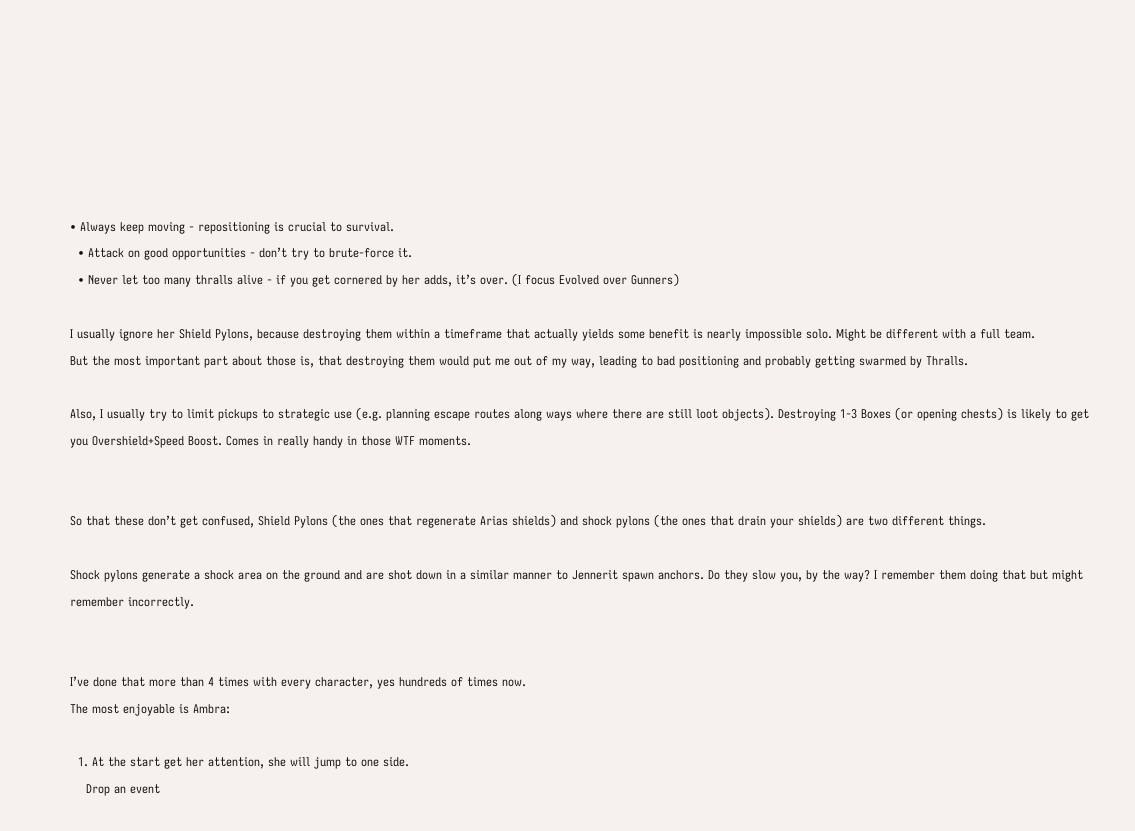• Always keep moving - repositioning is crucial to survival.
  • Attack on good opportunities - don’t try to brute-force it.
  • Never let too many thralls alive - if you get cornered by her adds, it’s over. (I focus Evolved over Gunners)

I usually ignore her Shield Pylons, because destroying them within a timeframe that actually yields some benefit is nearly impossible solo. Might be different with a full team.
But the most important part about those is, that destroying them would put me out of my way, leading to bad positioning and probably getting swarmed by Thralls.

Also, I usually try to limit pickups to strategic use (e.g. planning escape routes along ways where there are still loot objects). Destroying 1-3 Boxes (or opening chests) is likely to get you Overshield+Speed Boost. Comes in really handy in those WTF moments.


So that these don’t get confused, Shield Pylons (the ones that regenerate Arias shields) and shock pylons (the ones that drain your shields) are two different things.

Shock pylons generate a shock area on the ground and are shot down in a similar manner to Jennerit spawn anchors. Do they slow you, by the way? I remember them doing that but might remember incorrectly.


I’ve done that more than 4 times with every character, yes hundreds of times now.
The most enjoyable is Ambra:

  1. At the start get her attention, she will jump to one side.
    Drop an event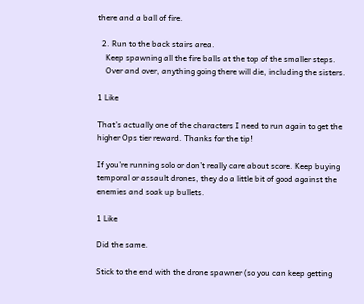there and a ball of fire.

  2. Run to the back stairs area.
    Keep spawning all the fire balls at the top of the smaller steps.
    Over and over, anything going there will die, including the sisters.

1 Like

That’s actually one of the characters I need to run again to get the higher Ops tier reward. Thanks for the tip!

If you’re running solo or don’t really care about score. Keep buying temporal or assault drones, they do a little bit of good against the enemies and soak up bullets.

1 Like

Did the same.

Stick to the end with the drone spawner (so you can keep getting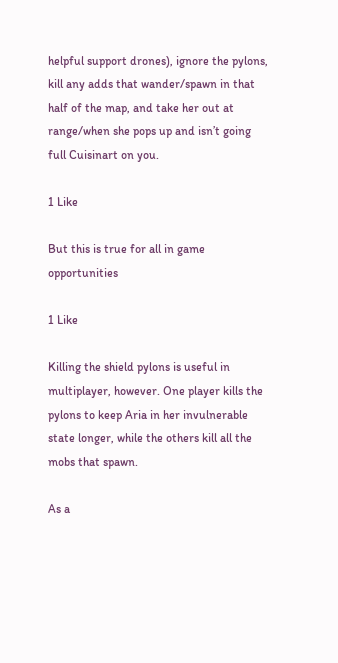helpful support drones), ignore the pylons, kill any adds that wander/spawn in that half of the map, and take her out at range/when she pops up and isn’t going full Cuisinart on you.

1 Like

But this is true for all in game opportunities

1 Like

Killing the shield pylons is useful in multiplayer, however. One player kills the pylons to keep Aria in her invulnerable state longer, while the others kill all the mobs that spawn.

As a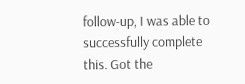follow-up, I was able to successfully complete this. Got the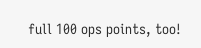full 100 ops points, too!